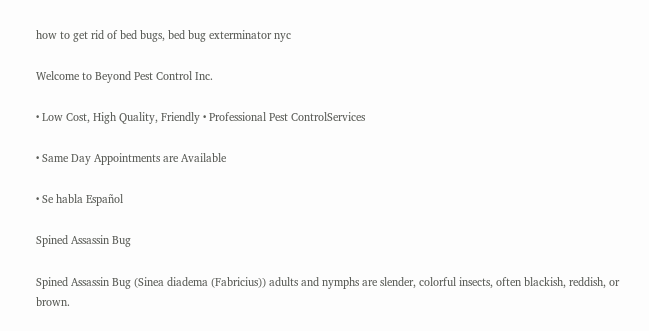how to get rid of bed bugs, bed bug exterminator nyc

Welcome to Beyond Pest Control Inc.

• Low Cost, High Quality, Friendly • Professional Pest ControlServices

• Same Day Appointments are Available

• Se habla Español

Spined Assassin Bug

Spined Assassin Bug (Sinea diadema (Fabricius)) adults and nymphs are slender, colorful insects, often blackish, reddish, or brown.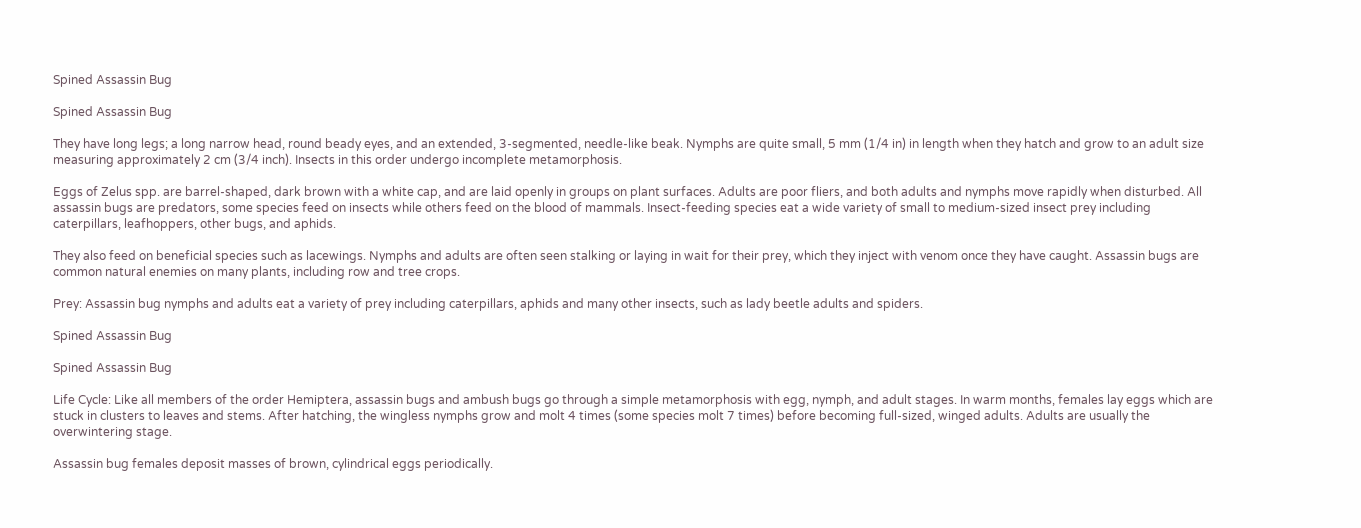Spined Assassin Bug

Spined Assassin Bug

They have long legs; a long narrow head, round beady eyes, and an extended, 3-segmented, needle-like beak. Nymphs are quite small, 5 mm (1/4 in) in length when they hatch and grow to an adult size measuring approximately 2 cm (3/4 inch). Insects in this order undergo incomplete metamorphosis.

Eggs of Zelus spp. are barrel-shaped, dark brown with a white cap, and are laid openly in groups on plant surfaces. Adults are poor fliers, and both adults and nymphs move rapidly when disturbed. All assassin bugs are predators, some species feed on insects while others feed on the blood of mammals. Insect-feeding species eat a wide variety of small to medium-sized insect prey including caterpillars, leafhoppers, other bugs, and aphids.

They also feed on beneficial species such as lacewings. Nymphs and adults are often seen stalking or laying in wait for their prey, which they inject with venom once they have caught. Assassin bugs are common natural enemies on many plants, including row and tree crops.

Prey: Assassin bug nymphs and adults eat a variety of prey including caterpillars, aphids and many other insects, such as lady beetle adults and spiders.

Spined Assassin Bug

Spined Assassin Bug

Life Cycle: Like all members of the order Hemiptera, assassin bugs and ambush bugs go through a simple metamorphosis with egg, nymph, and adult stages. In warm months, females lay eggs which are stuck in clusters to leaves and stems. After hatching, the wingless nymphs grow and molt 4 times (some species molt 7 times) before becoming full-sized, winged adults. Adults are usually the overwintering stage.

Assassin bug females deposit masses of brown, cylindrical eggs periodically.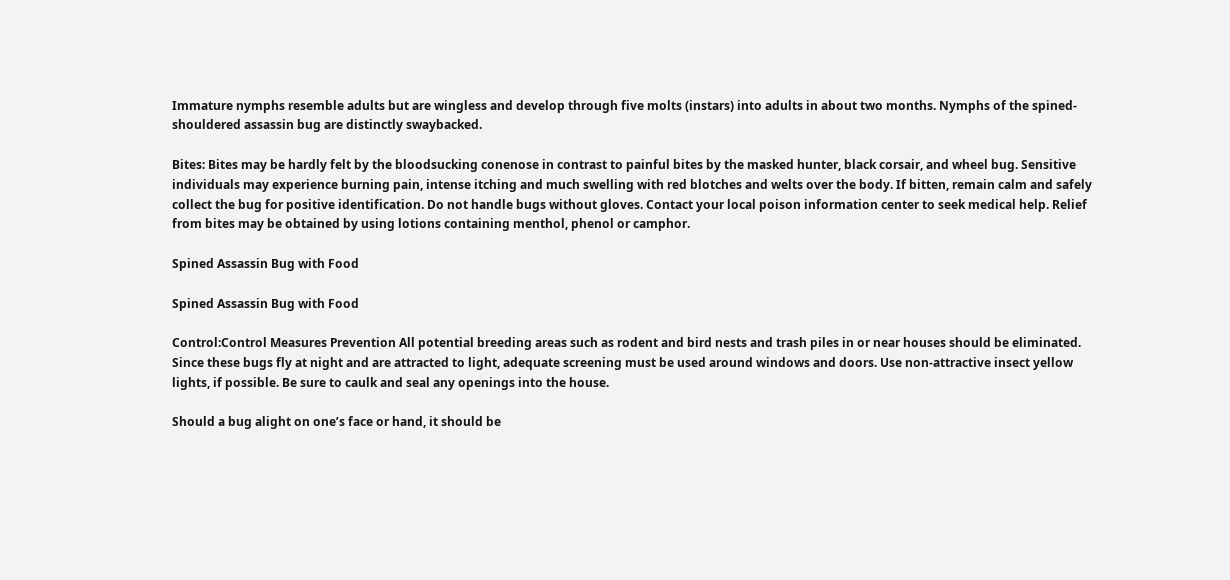Immature nymphs resemble adults but are wingless and develop through five molts (instars) into adults in about two months. Nymphs of the spined-shouldered assassin bug are distinctly swaybacked.

Bites: Bites may be hardly felt by the bloodsucking conenose in contrast to painful bites by the masked hunter, black corsair, and wheel bug. Sensitive individuals may experience burning pain, intense itching and much swelling with red blotches and welts over the body. If bitten, remain calm and safely collect the bug for positive identification. Do not handle bugs without gloves. Contact your local poison information center to seek medical help. Relief from bites may be obtained by using lotions containing menthol, phenol or camphor.

Spined Assassin Bug with Food

Spined Assassin Bug with Food

Control:Control Measures Prevention All potential breeding areas such as rodent and bird nests and trash piles in or near houses should be eliminated. Since these bugs fly at night and are attracted to light, adequate screening must be used around windows and doors. Use non-attractive insect yellow lights, if possible. Be sure to caulk and seal any openings into the house.

Should a bug alight on one’s face or hand, it should be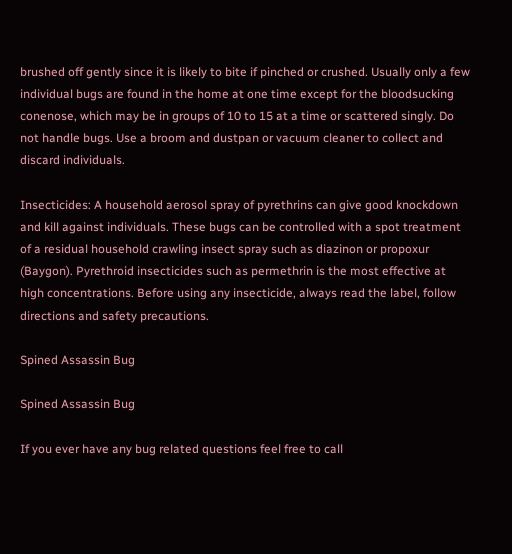brushed off gently since it is likely to bite if pinched or crushed. Usually only a few individual bugs are found in the home at one time except for the bloodsucking conenose, which may be in groups of 10 to 15 at a time or scattered singly. Do not handle bugs. Use a broom and dustpan or vacuum cleaner to collect and discard individuals.

Insecticides: A household aerosol spray of pyrethrins can give good knockdown and kill against individuals. These bugs can be controlled with a spot treatment of a residual household crawling insect spray such as diazinon or propoxur (Baygon). Pyrethroid insecticides such as permethrin is the most effective at high concentrations. Before using any insecticide, always read the label, follow directions and safety precautions.

Spined Assassin Bug

Spined Assassin Bug

If you ever have any bug related questions feel free to call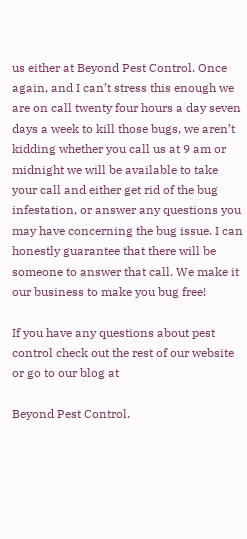us either at Beyond Pest Control. Once again, and I can’t stress this enough we are on call twenty four hours a day seven days a week to kill those bugs, we aren’t kidding whether you call us at 9 am or midnight we will be available to take your call and either get rid of the bug infestation, or answer any questions you may have concerning the bug issue. I can honestly guarantee that there will be someone to answer that call. We make it our business to make you bug free!

If you have any questions about pest control check out the rest of our website or go to our blog at

Beyond Pest Control.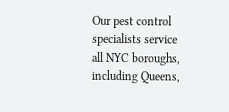Our pest control specialists service all NYC boroughs, including Queens,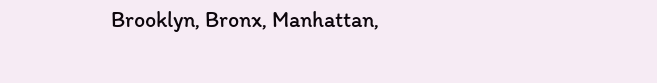Brooklyn, Bronx, Manhattan,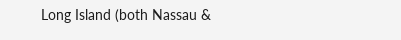Long Island (both Nassau &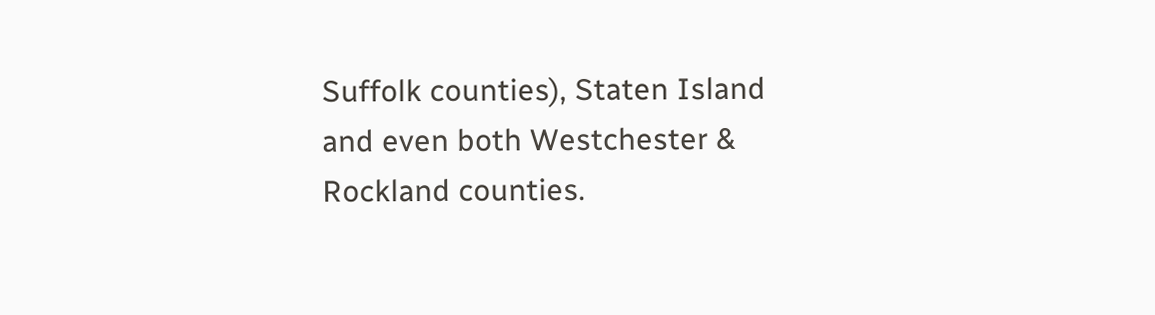Suffolk counties), Staten Island and even both Westchester & Rockland counties.